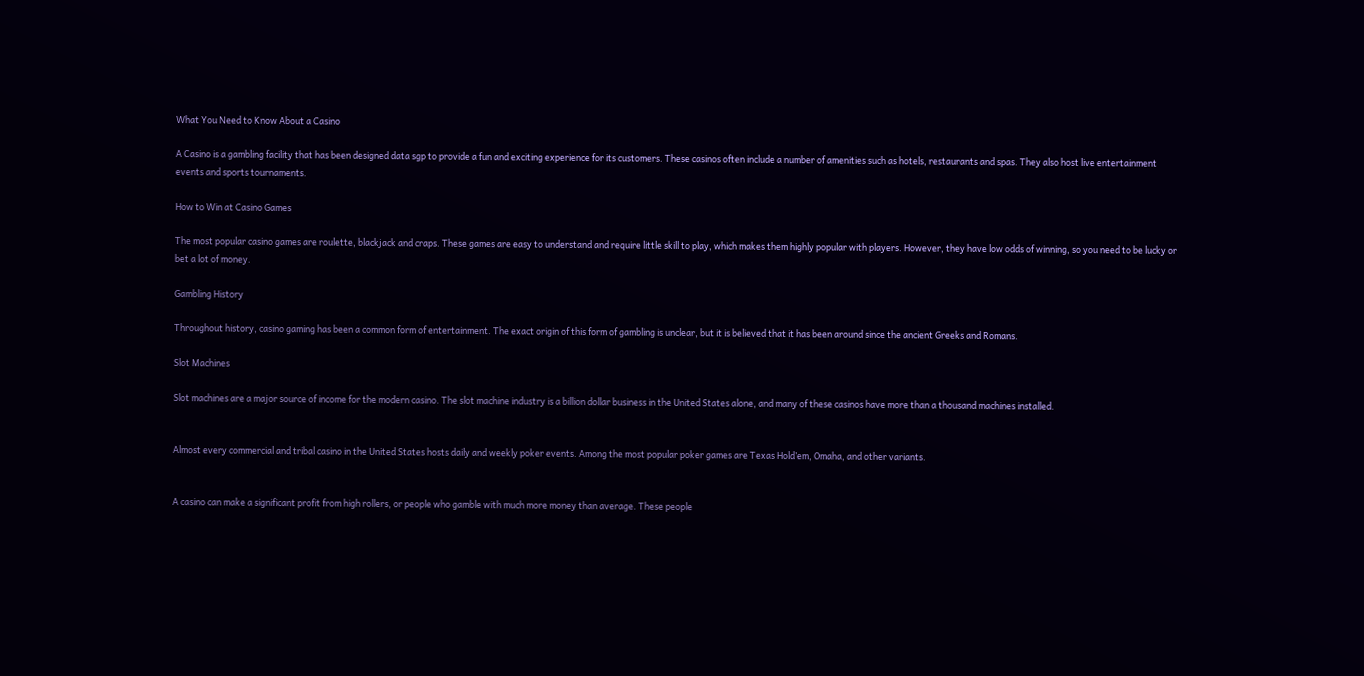What You Need to Know About a Casino

A Casino is a gambling facility that has been designed data sgp to provide a fun and exciting experience for its customers. These casinos often include a number of amenities such as hotels, restaurants and spas. They also host live entertainment events and sports tournaments.

How to Win at Casino Games

The most popular casino games are roulette, blackjack and craps. These games are easy to understand and require little skill to play, which makes them highly popular with players. However, they have low odds of winning, so you need to be lucky or bet a lot of money.

Gambling History

Throughout history, casino gaming has been a common form of entertainment. The exact origin of this form of gambling is unclear, but it is believed that it has been around since the ancient Greeks and Romans.

Slot Machines

Slot machines are a major source of income for the modern casino. The slot machine industry is a billion dollar business in the United States alone, and many of these casinos have more than a thousand machines installed.


Almost every commercial and tribal casino in the United States hosts daily and weekly poker events. Among the most popular poker games are Texas Hold’em, Omaha, and other variants.


A casino can make a significant profit from high rollers, or people who gamble with much more money than average. These people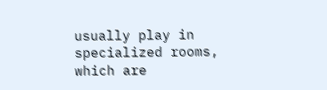usually play in specialized rooms, which are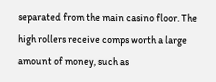separated from the main casino floor. The high rollers receive comps worth a large amount of money, such as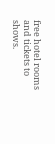free hotel rooms and tickets to shows.